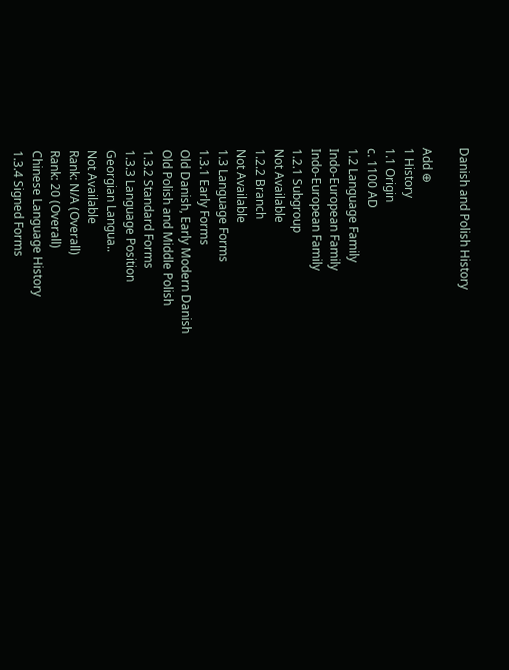Danish and Polish History

Add ⊕
1 History
1.1 Origin
c. 1100 AD
1.2 Language Family
Indo-European Family
Indo-European Family
1.2.1 Subgroup
Not Available
1.2.2 Branch
Not Available
1.3 Language Forms
1.3.1 Early Forms
Old Danish, Early Modern Danish
Old Polish and Middle Polish
1.3.2 Standard Forms
1.3.3 Language Position
Georgian Langua..
Not Available
Rank: N/A (Overall)
Rank: 20 (Overall)
Chinese Language History
1.3.4 Signed Forms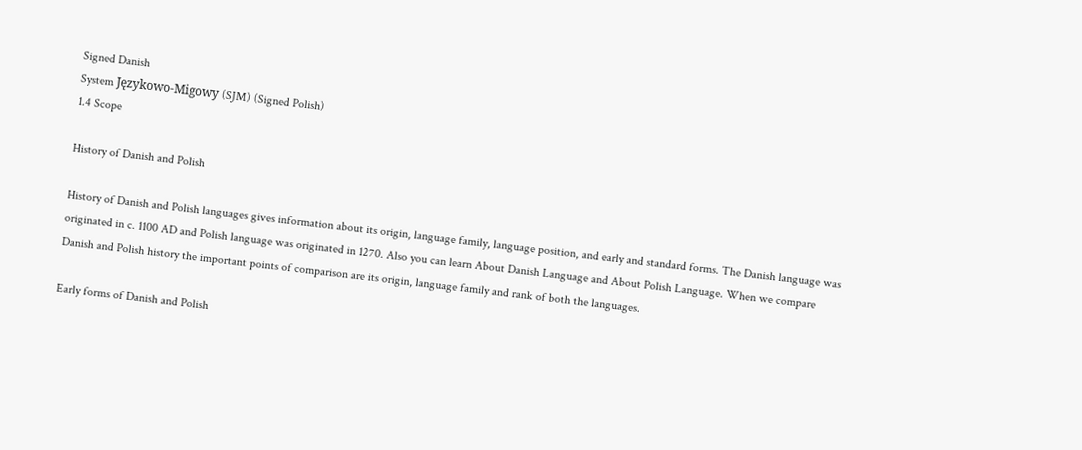Signed Danish
System Językowo-Migowy (SJM) (Signed Polish)
1.4 Scope

History of Danish and Polish

History of Danish and Polish languages gives information about its origin, language family, language position, and early and standard forms. The Danish language was originated in c. 1100 AD and Polish language was originated in 1270. Also you can learn About Danish Language and About Polish Language. When we compare Danish and Polish history the important points of comparison are its origin, language family and rank of both the languages.

Early forms of Danish and Polish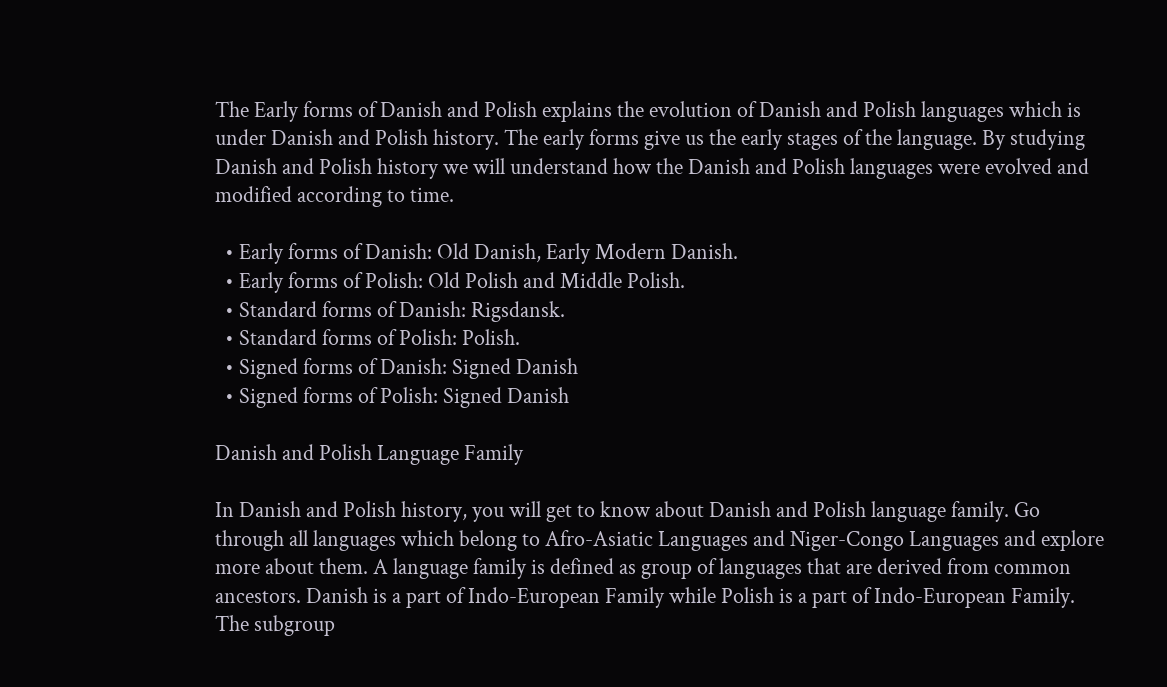The Early forms of Danish and Polish explains the evolution of Danish and Polish languages which is under Danish and Polish history. The early forms give us the early stages of the language. By studying Danish and Polish history we will understand how the Danish and Polish languages were evolved and modified according to time.

  • Early forms of Danish: Old Danish, Early Modern Danish.
  • Early forms of Polish: Old Polish and Middle Polish.
  • Standard forms of Danish: Rigsdansk.
  • Standard forms of Polish: Polish.
  • Signed forms of Danish: Signed Danish
  • Signed forms of Polish: Signed Danish

Danish and Polish Language Family

In Danish and Polish history, you will get to know about Danish and Polish language family. Go through all languages which belong to Afro-Asiatic Languages and Niger-Congo Languages and explore more about them. A language family is defined as group of languages that are derived from common ancestors. Danish is a part of Indo-European Family while Polish is a part of Indo-European Family. The subgroup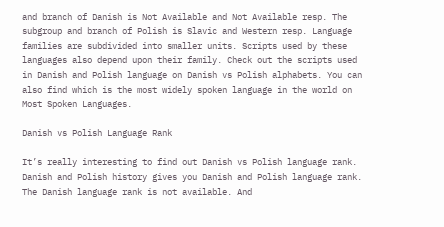and branch of Danish is Not Available and Not Available resp. The subgroup and branch of Polish is Slavic and Western resp. Language families are subdivided into smaller units. Scripts used by these languages also depend upon their family. Check out the scripts used in Danish and Polish language on Danish vs Polish alphabets. You can also find which is the most widely spoken language in the world on Most Spoken Languages.

Danish vs Polish Language Rank

It’s really interesting to find out Danish vs Polish language rank. Danish and Polish history gives you Danish and Polish language rank. The Danish language rank is not available. And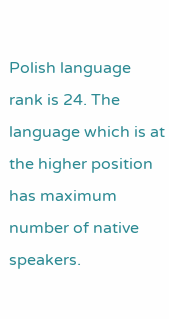Polish language rank is 24. The language which is at the higher position has maximum number of native speakers.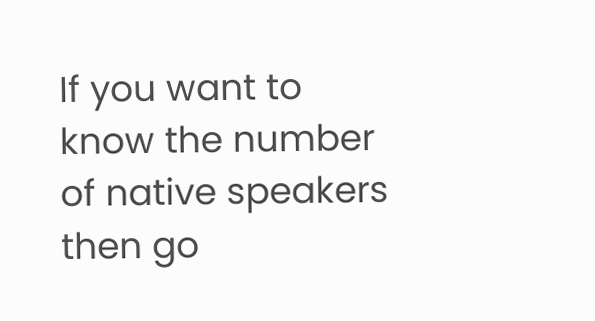If you want to know the number of native speakers then go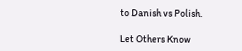to Danish vs Polish.

Let Others Know